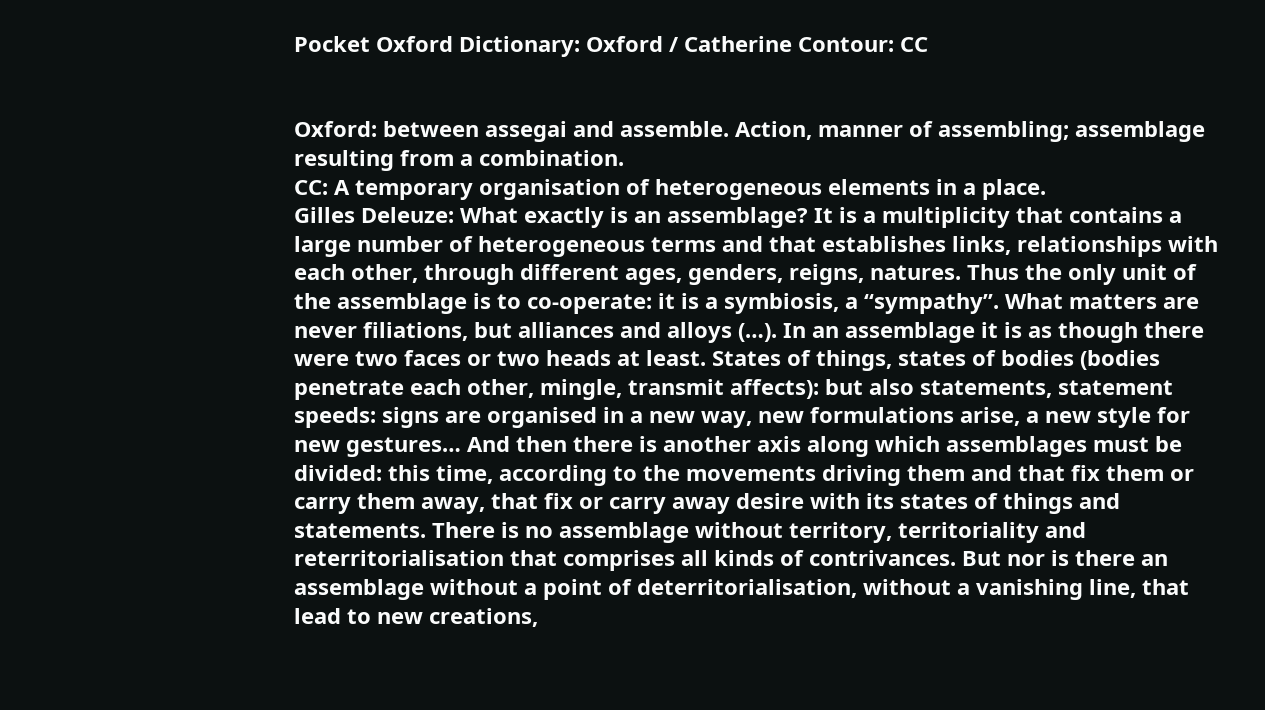Pocket Oxford Dictionary: Oxford / Catherine Contour: CC


Oxford: between assegai and assemble. Action, manner of assembling; assemblage resulting from a combination.
CC: A temporary organisation of heterogeneous elements in a place.
Gilles Deleuze: What exactly is an assemblage? It is a multiplicity that contains a large number of heterogeneous terms and that establishes links, relationships with each other, through different ages, genders, reigns, natures. Thus the only unit of the assemblage is to co-operate: it is a symbiosis, a “sympathy”. What matters are never filiations, but alliances and alloys (…). In an assemblage it is as though there were two faces or two heads at least. States of things, states of bodies (bodies penetrate each other, mingle, transmit affects): but also statements, statement speeds: signs are organised in a new way, new formulations arise, a new style for new gestures… And then there is another axis along which assemblages must be divided: this time, according to the movements driving them and that fix them or carry them away, that fix or carry away desire with its states of things and statements. There is no assemblage without territory, territoriality and reterritorialisation that comprises all kinds of contrivances. But nor is there an assemblage without a point of deterritorialisation, without a vanishing line, that lead to new creations,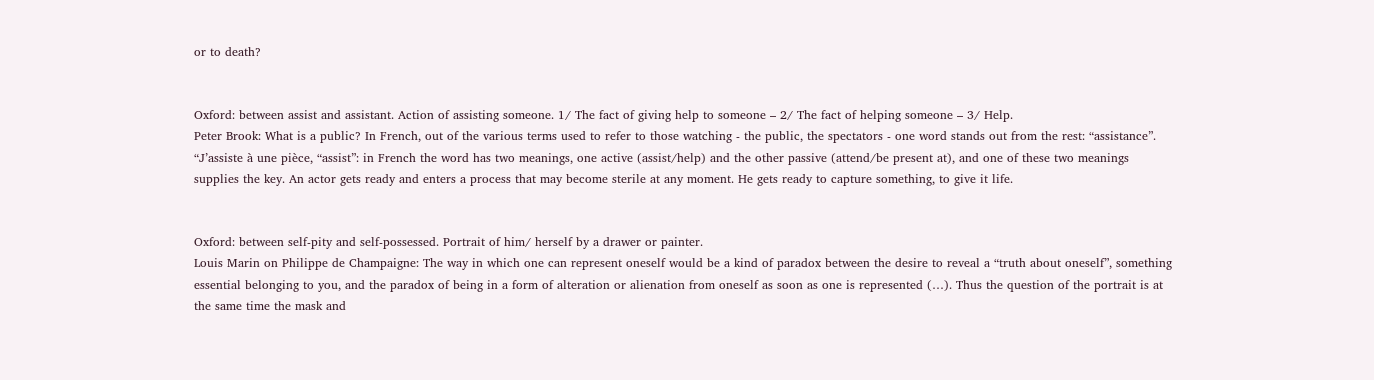or to death?


Oxford: between assist and assistant. Action of assisting someone. 1/ The fact of giving help to someone – 2/ The fact of helping someone – 3/ Help.
Peter Brook: What is a public? In French, out of the various terms used to refer to those watching - the public, the spectators - one word stands out from the rest: “assistance”. “J’assiste à une pièce, “assist”: in French the word has two meanings, one active (assist/help) and the other passive (attend/be present at), and one of these two meanings supplies the key. An actor gets ready and enters a process that may become sterile at any moment. He gets ready to capture something, to give it life.


Oxford: between self-pity and self-possessed. Portrait of him/ herself by a drawer or painter.
Louis Marin on Philippe de Champaigne: The way in which one can represent oneself would be a kind of paradox between the desire to reveal a “truth about oneself”, something essential belonging to you, and the paradox of being in a form of alteration or alienation from oneself as soon as one is represented (…). Thus the question of the portrait is at the same time the mask and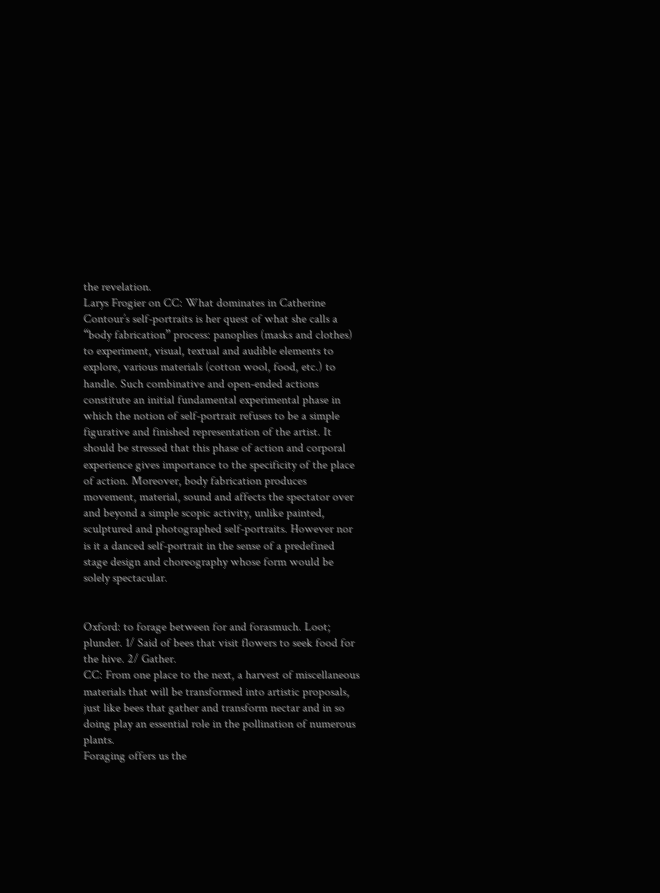the revelation.
Larys Frogier on CC: What dominates in Catherine Contour’s self-portraits is her quest of what she calls a “body fabrication” process: panoplies (masks and clothes) to experiment, visual, textual and audible elements to explore, various materials (cotton wool, food, etc.) to handle. Such combinative and open-ended actions constitute an initial fundamental experimental phase in which the notion of self-portrait refuses to be a simple figurative and finished representation of the artist. It should be stressed that this phase of action and corporal experience gives importance to the specificity of the place of action. Moreover, body fabrication produces movement, material, sound and affects the spectator over and beyond a simple scopic activity, unlike painted, sculptured and photographed self-portraits. However nor is it a danced self-portrait in the sense of a predefined stage design and choreography whose form would be solely spectacular.


Oxford: to forage between for and forasmuch. Loot; plunder. 1/ Said of bees that visit flowers to seek food for the hive. 2/ Gather.
CC: From one place to the next, a harvest of miscellaneous materials that will be transformed into artistic proposals, just like bees that gather and transform nectar and in so doing play an essential role in the pollination of numerous plants.
Foraging offers us the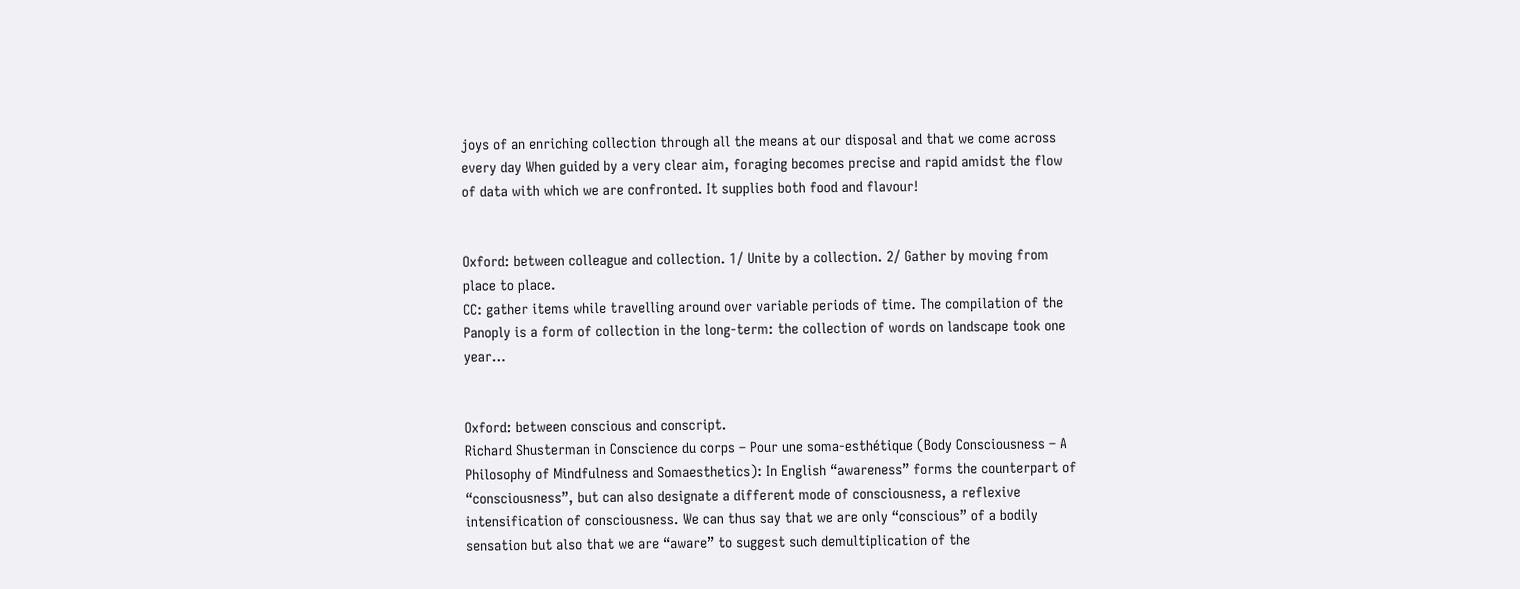joys of an enriching collection through all the means at our disposal and that we come across every day When guided by a very clear aim, foraging becomes precise and rapid amidst the flow of data with which we are confronted. It supplies both food and flavour!


Oxford: between colleague and collection. 1/ Unite by a collection. 2/ Gather by moving from place to place.
CC: gather items while travelling around over variable periods of time. The compilation of the Panoply is a form of collection in the long-term: the collection of words on landscape took one year…


Oxford: between conscious and conscript.
Richard Shusterman in Conscience du corps – Pour une soma-esthétique (Body Consciousness – A Philosophy of Mindfulness and Somaesthetics): In English “awareness” forms the counterpart of “consciousness”, but can also designate a different mode of consciousness, a reflexive intensification of consciousness. We can thus say that we are only “conscious” of a bodily sensation but also that we are “aware” to suggest such demultiplication of the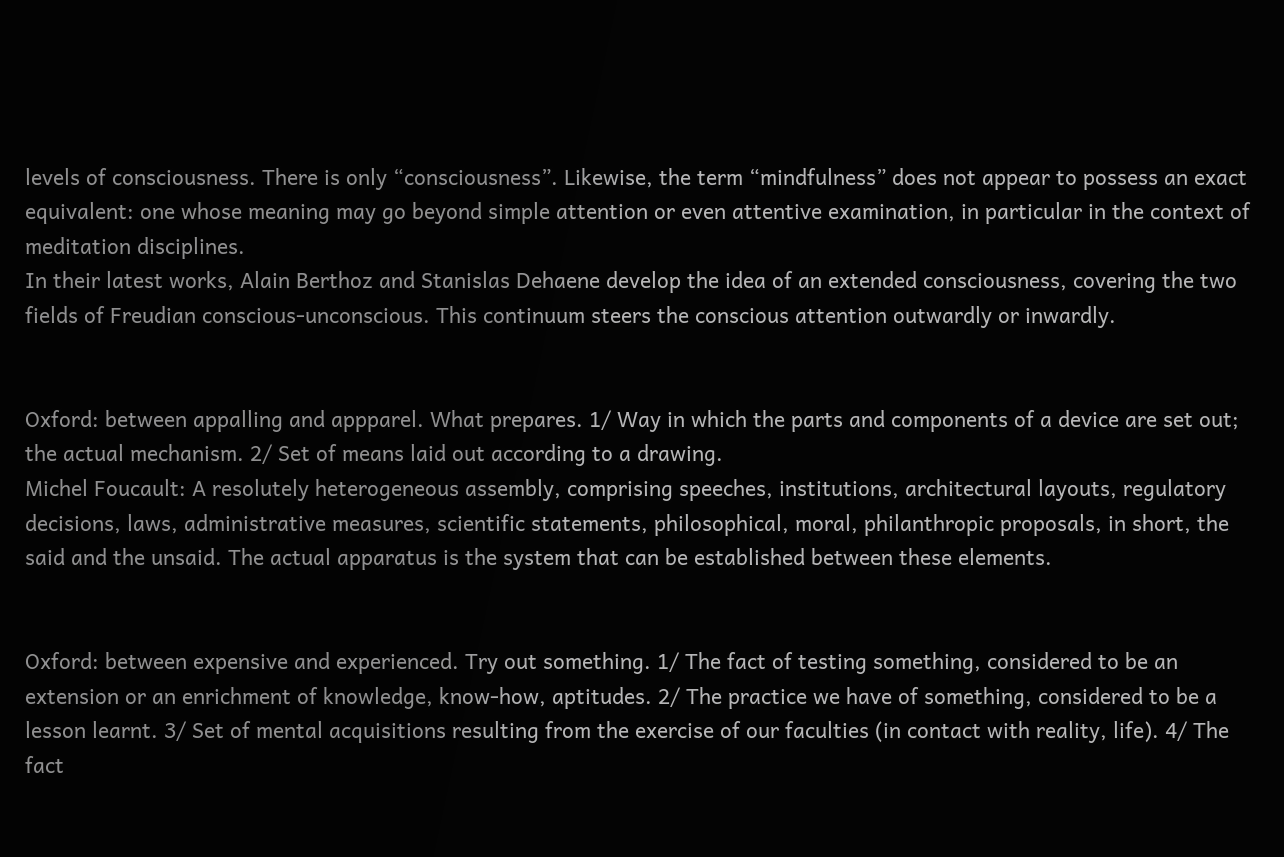levels of consciousness. There is only “consciousness”. Likewise, the term “mindfulness” does not appear to possess an exact equivalent: one whose meaning may go beyond simple attention or even attentive examination, in particular in the context of meditation disciplines.
In their latest works, Alain Berthoz and Stanislas Dehaene develop the idea of an extended consciousness, covering the two fields of Freudian conscious-unconscious. This continuum steers the conscious attention outwardly or inwardly.


Oxford: between appalling and appparel. What prepares. 1/ Way in which the parts and components of a device are set out; the actual mechanism. 2/ Set of means laid out according to a drawing.
Michel Foucault: A resolutely heterogeneous assembly, comprising speeches, institutions, architectural layouts, regulatory decisions, laws, administrative measures, scientific statements, philosophical, moral, philanthropic proposals, in short, the said and the unsaid. The actual apparatus is the system that can be established between these elements.


Oxford: between expensive and experienced. Try out something. 1/ The fact of testing something, considered to be an extension or an enrichment of knowledge, know-how, aptitudes. 2/ The practice we have of something, considered to be a lesson learnt. 3/ Set of mental acquisitions resulting from the exercise of our faculties (in contact with reality, life). 4/ The fact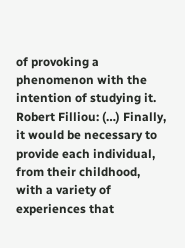of provoking a phenomenon with the intention of studying it.
Robert Filliou: (…) Finally, it would be necessary to provide each individual, from their childhood, with a variety of experiences that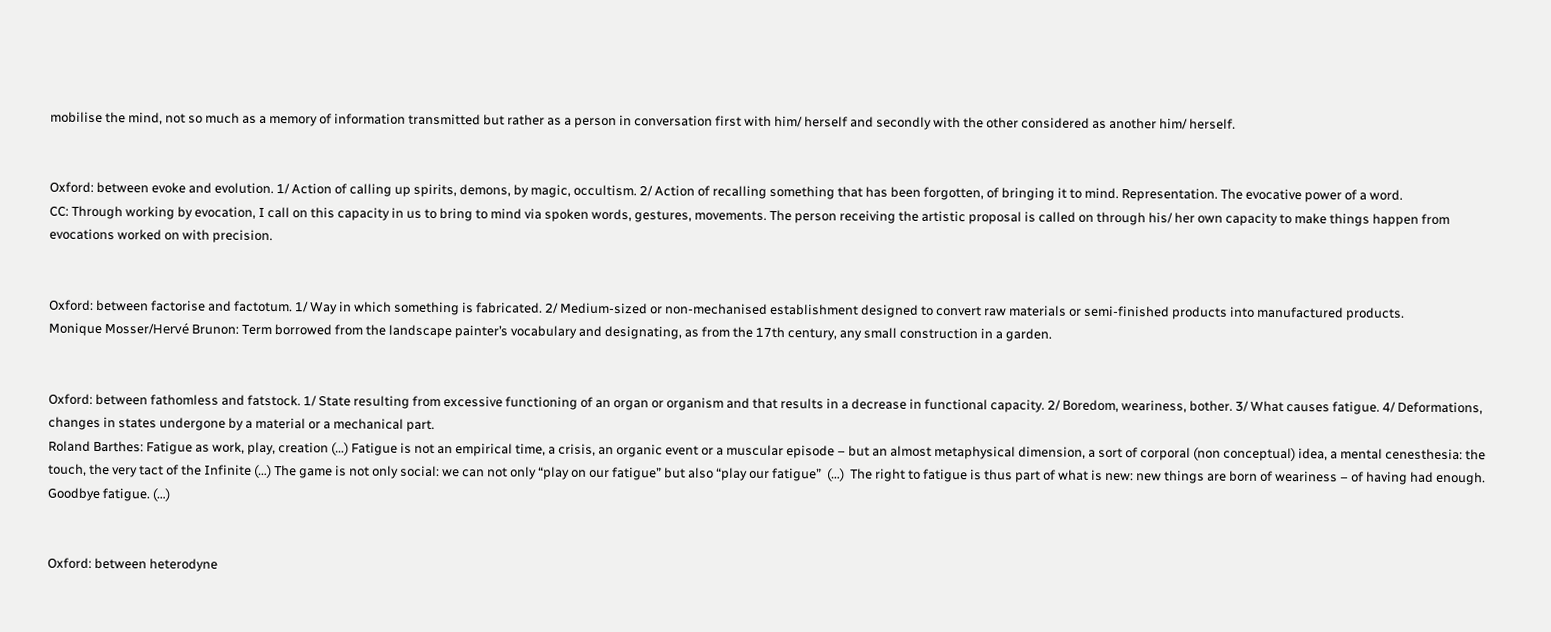mobilise the mind, not so much as a memory of information transmitted but rather as a person in conversation first with him/ herself and secondly with the other considered as another him/ herself.


Oxford: between evoke and evolution. 1/ Action of calling up spirits, demons, by magic, occultism. 2/ Action of recalling something that has been forgotten, of bringing it to mind. Representation. The evocative power of a word.
CC: Through working by evocation, I call on this capacity in us to bring to mind via spoken words, gestures, movements. The person receiving the artistic proposal is called on through his/ her own capacity to make things happen from evocations worked on with precision.


Oxford: between factorise and factotum. 1/ Way in which something is fabricated. 2/ Medium-sized or non-mechanised establishment designed to convert raw materials or semi-finished products into manufactured products.
Monique Mosser/Hervé Brunon: Term borrowed from the landscape painter’s vocabulary and designating, as from the 17th century, any small construction in a garden.


Oxford: between fathomless and fatstock. 1/ State resulting from excessive functioning of an organ or organism and that results in a decrease in functional capacity. 2/ Boredom, weariness, bother. 3/ What causes fatigue. 4/ Deformations, changes in states undergone by a material or a mechanical part.
Roland Barthes: Fatigue as work, play, creation (…) Fatigue is not an empirical time, a crisis, an organic event or a muscular episode – but an almost metaphysical dimension, a sort of corporal (non conceptual) idea, a mental cenesthesia: the touch, the very tact of the Infinite (…) The game is not only social: we can not only “play on our fatigue” but also “play our fatigue”  (…)  The right to fatigue is thus part of what is new: new things are born of weariness – of having had enough. Goodbye fatigue. (…)


Oxford: between heterodyne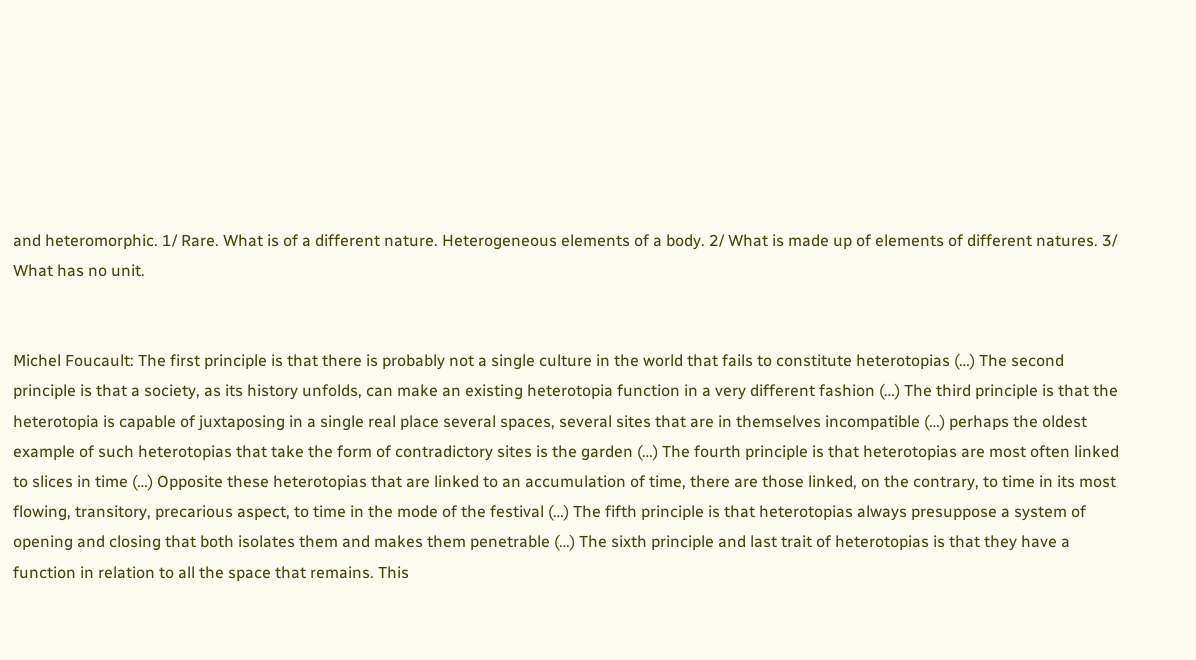and heteromorphic. 1/ Rare. What is of a different nature. Heterogeneous elements of a body. 2/ What is made up of elements of different natures. 3/ What has no unit.


Michel Foucault: The first principle is that there is probably not a single culture in the world that fails to constitute heterotopias (…) The second principle is that a society, as its history unfolds, can make an existing heterotopia function in a very different fashion (…) The third principle is that the heterotopia is capable of juxtaposing in a single real place several spaces, several sites that are in themselves incompatible (…) perhaps the oldest example of such heterotopias that take the form of contradictory sites is the garden (…) The fourth principle is that heterotopias are most often linked to slices in time (…) Opposite these heterotopias that are linked to an accumulation of time, there are those linked, on the contrary, to time in its most flowing, transitory, precarious aspect, to time in the mode of the festival (…) The fifth principle is that heterotopias always presuppose a system of opening and closing that both isolates them and makes them penetrable (…) The sixth principle and last trait of heterotopias is that they have a function in relation to all the space that remains. This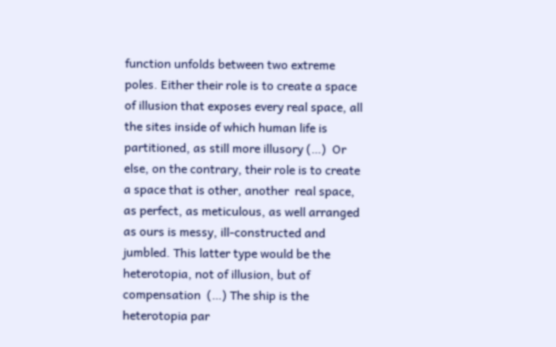function unfolds between two extreme poles. Either their role is to create a space of illusion that exposes every real space, all the sites inside of which human life is partitioned, as still more illusory (…)  Or else, on the contrary, their role is to create a space that is other, another  real space, as perfect, as meticulous, as well arranged as ours is messy, ill-constructed and jumbled. This latter type would be the heterotopia, not of illusion, but of compensation  (…) The ship is the heterotopia par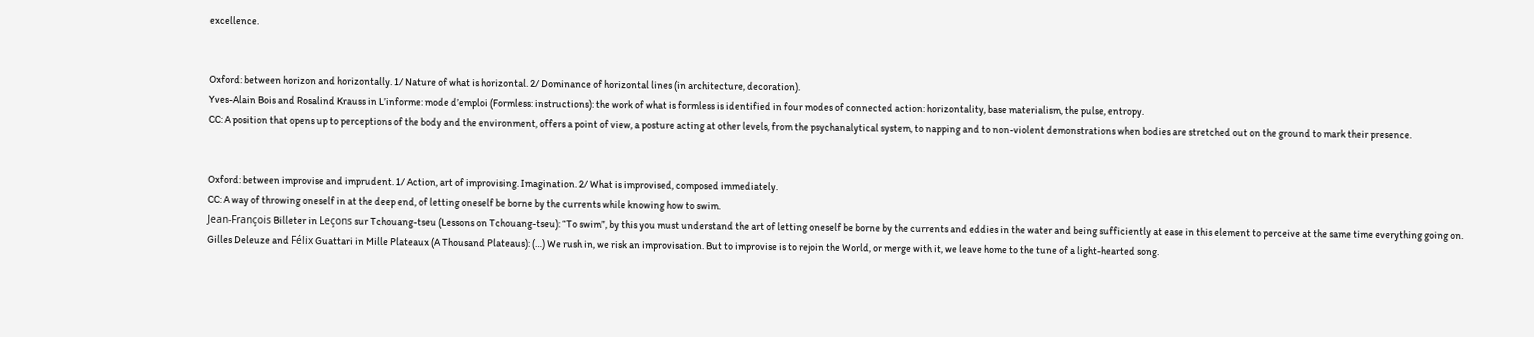excellence.


Oxford: between horizon and horizontally. 1/ Nature of what is horizontal. 2/ Dominance of horizontal lines (in architecture, decoration).
Yves-Alain Bois and Rosalind Krauss in L’informe: mode d’emploi (Formless: instructions): the work of what is formless is identified in four modes of connected action: horizontality, base materialism, the pulse, entropy.
CC: A position that opens up to perceptions of the body and the environment, offers a point of view, a posture acting at other levels, from the psychanalytical system, to napping and to non-violent demonstrations when bodies are stretched out on the ground to mark their presence.


Oxford: between improvise and imprudent. 1/ Action, art of improvising. Imagination. 2/ What is improvised, composed immediately.
CC: A way of throwing oneself in at the deep end, of letting oneself be borne by the currents while knowing how to swim.
Jean-François Billeter in Leçons sur Tchouang-tseu (Lessons on Tchouang-tseu): “To swim”, by this you must understand the art of letting oneself be borne by the currents and eddies in the water and being sufficiently at ease in this element to perceive at the same time everything going on.
Gilles Deleuze and Félix Guattari in Mille Plateaux (A Thousand Plateaus): (…) We rush in, we risk an improvisation. But to improvise is to rejoin the World, or merge with it, we leave home to the tune of a light-hearted song.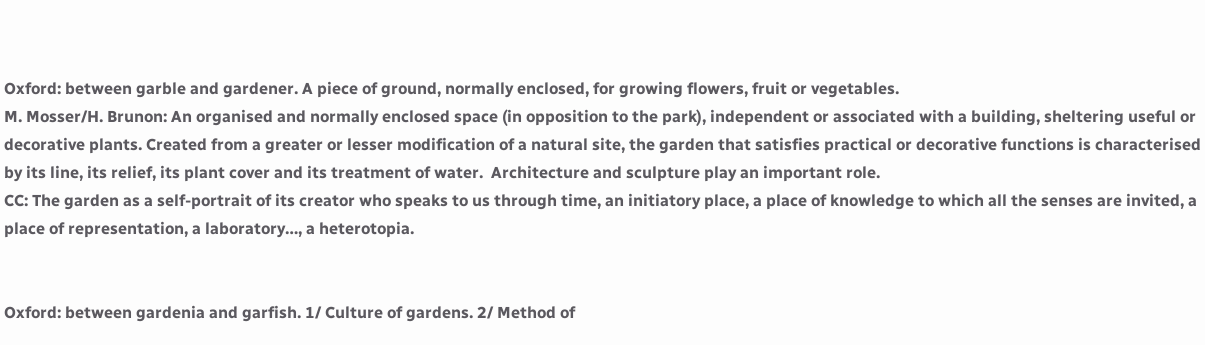Oxford: between garble and gardener. A piece of ground, normally enclosed, for growing flowers, fruit or vegetables.
M. Mosser/H. Brunon: An organised and normally enclosed space (in opposition to the park), independent or associated with a building, sheltering useful or decorative plants. Created from a greater or lesser modification of a natural site, the garden that satisfies practical or decorative functions is characterised by its line, its relief, its plant cover and its treatment of water.  Architecture and sculpture play an important role.
CC: The garden as a self-portrait of its creator who speaks to us through time, an initiatory place, a place of knowledge to which all the senses are invited, a place of representation, a laboratory…, a heterotopia.


Oxford: between gardenia and garfish. 1/ Culture of gardens. 2/ Method of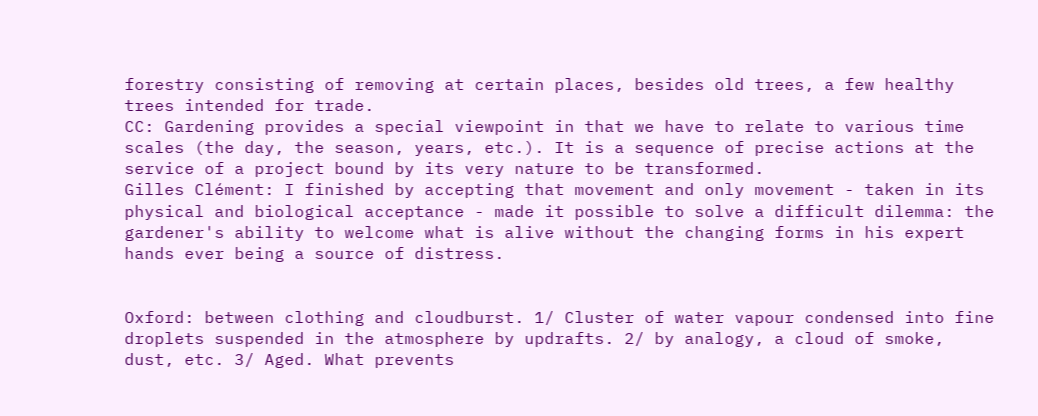forestry consisting of removing at certain places, besides old trees, a few healthy trees intended for trade.
CC: Gardening provides a special viewpoint in that we have to relate to various time scales (the day, the season, years, etc.). It is a sequence of precise actions at the service of a project bound by its very nature to be transformed.
Gilles Clément: I finished by accepting that movement and only movement - taken in its physical and biological acceptance - made it possible to solve a difficult dilemma: the gardener's ability to welcome what is alive without the changing forms in his expert hands ever being a source of distress.


Oxford: between clothing and cloudburst. 1/ Cluster of water vapour condensed into fine droplets suspended in the atmosphere by updrafts. 2/ by analogy, a cloud of smoke, dust, etc. 3/ Aged. What prevents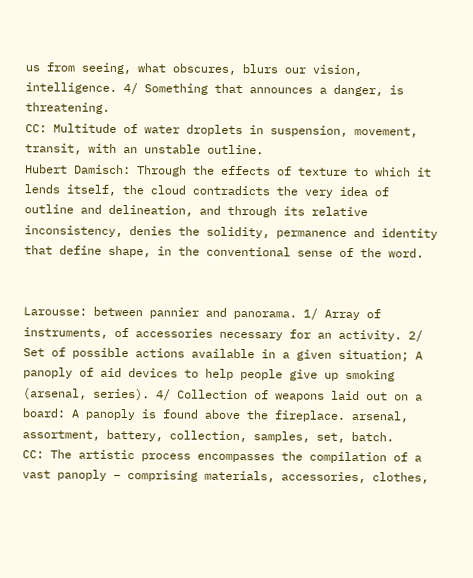us from seeing, what obscures, blurs our vision, intelligence. 4/ Something that announces a danger, is threatening.
CC: Multitude of water droplets in suspension, movement, transit, with an unstable outline.
Hubert Damisch: Through the effects of texture to which it lends itself, the cloud contradicts the very idea of outline and delineation, and through its relative inconsistency, denies the solidity, permanence and identity that define shape, in the conventional sense of the word.


Larousse: between pannier and panorama. 1/ Array of instruments, of accessories necessary for an activity. 2/ Set of possible actions available in a given situation; A panoply of aid devices to help people give up smoking (arsenal, series). 4/ Collection of weapons laid out on a board: A panoply is found above the fireplace. arsenal, assortment, battery, collection, samples, set, batch.
CC: The artistic process encompasses the compilation of a vast panoply – comprising materials, accessories, clothes,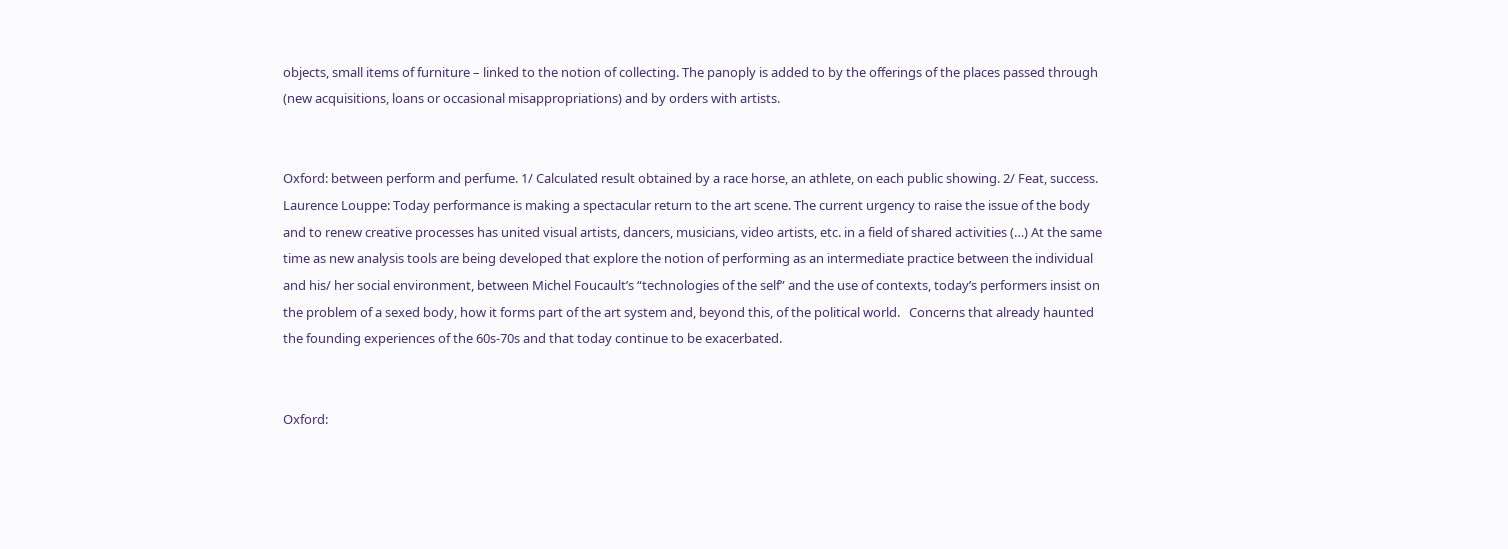objects, small items of furniture – linked to the notion of collecting. The panoply is added to by the offerings of the places passed through (new acquisitions, loans or occasional misappropriations) and by orders with artists.


Oxford: between perform and perfume. 1/ Calculated result obtained by a race horse, an athlete, on each public showing. 2/ Feat, success.
Laurence Louppe: Today performance is making a spectacular return to the art scene. The current urgency to raise the issue of the body and to renew creative processes has united visual artists, dancers, musicians, video artists, etc. in a field of shared activities (…) At the same time as new analysis tools are being developed that explore the notion of performing as an intermediate practice between the individual and his/ her social environment, between Michel Foucault’s “technologies of the self” and the use of contexts, today’s performers insist on the problem of a sexed body, how it forms part of the art system and, beyond this, of the political world.   Concerns that already haunted the founding experiences of the 60s-70s and that today continue to be exacerbated.


Oxford: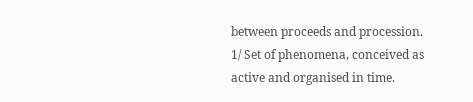between proceeds and procession. 1/ Set of phenomena, conceived as active and organised in time.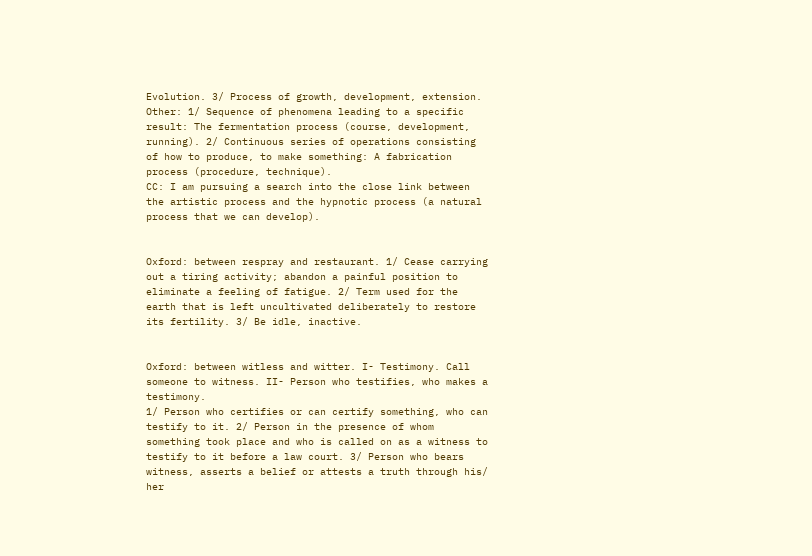Evolution. 3/ Process of growth, development, extension.
Other: 1/ Sequence of phenomena leading to a specific result: The fermentation process (course, development, running). 2/ Continuous series of operations consisting of how to produce, to make something: A fabrication process (procedure, technique).
CC: I am pursuing a search into the close link between the artistic process and the hypnotic process (a natural process that we can develop).


Oxford: between respray and restaurant. 1/ Cease carrying out a tiring activity; abandon a painful position to eliminate a feeling of fatigue. 2/ Term used for the earth that is left uncultivated deliberately to restore its fertility. 3/ Be idle, inactive.


Oxford: between witless and witter. I- Testimony. Call someone to witness. II- Person who testifies, who makes a testimony.
1/ Person who certifies or can certify something, who can testify to it. 2/ Person in the presence of whom something took place and who is called on as a witness to testify to it before a law court. 3/ Person who bears witness, asserts a belief or attests a truth through his/ her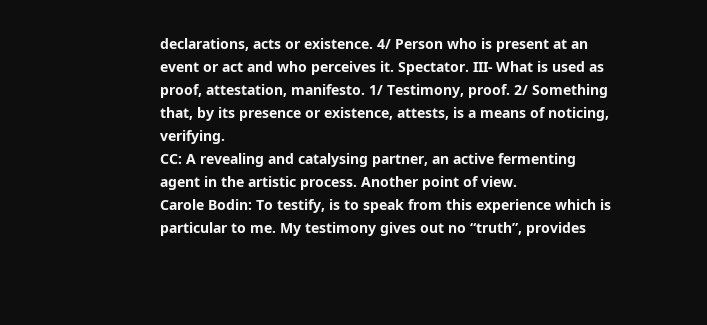declarations, acts or existence. 4/ Person who is present at an event or act and who perceives it. Spectator. III- What is used as proof, attestation, manifesto. 1/ Testimony, proof. 2/ Something that, by its presence or existence, attests, is a means of noticing, verifying.
CC: A revealing and catalysing partner, an active fermenting agent in the artistic process. Another point of view.
Carole Bodin: To testify, is to speak from this experience which is particular to me. My testimony gives out no “truth”, provides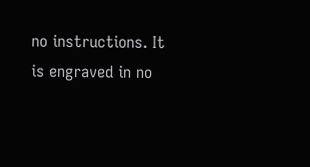no instructions. It is engraved in no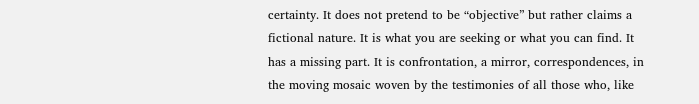certainty. It does not pretend to be “objective” but rather claims a fictional nature. It is what you are seeking or what you can find. It has a missing part. It is confrontation, a mirror, correspondences, in the moving mosaic woven by the testimonies of all those who, like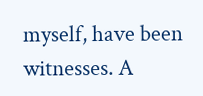myself, have been witnesses. A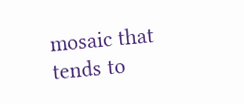mosaic that tends to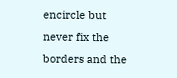encircle but never fix the borders and the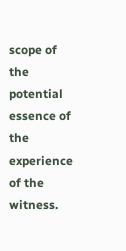scope of the potential essence of the experience of the witness.